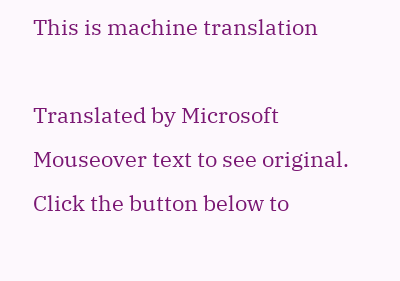This is machine translation

Translated by Microsoft
Mouseover text to see original. Click the button below to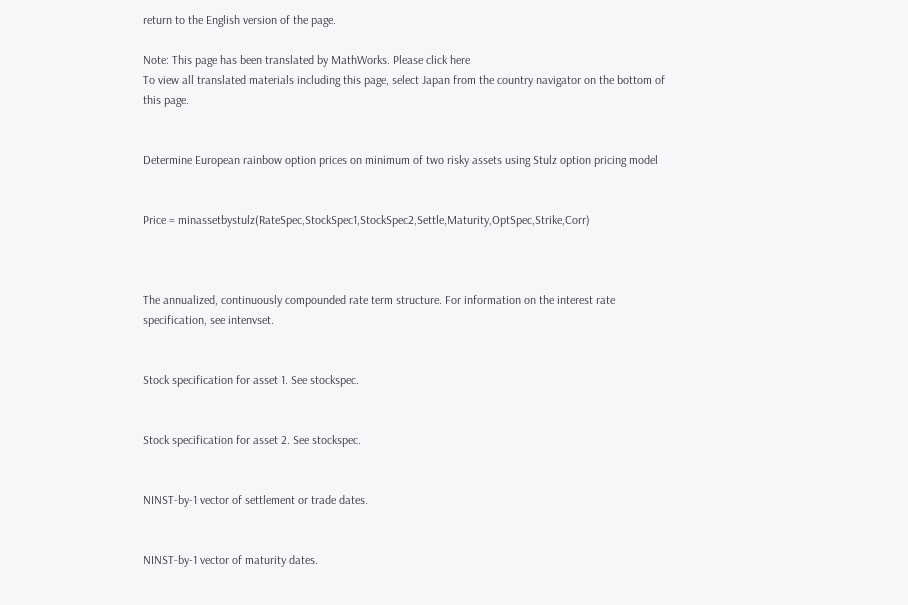return to the English version of the page.

Note: This page has been translated by MathWorks. Please click here
To view all translated materials including this page, select Japan from the country navigator on the bottom of this page.


Determine European rainbow option prices on minimum of two risky assets using Stulz option pricing model


Price = minassetbystulz(RateSpec,StockSpec1,StockSpec2,Settle,Maturity,OptSpec,Strike,Corr)



The annualized, continuously compounded rate term structure. For information on the interest rate specification, see intenvset.


Stock specification for asset 1. See stockspec.


Stock specification for asset 2. See stockspec.


NINST-by-1 vector of settlement or trade dates.


NINST-by-1 vector of maturity dates.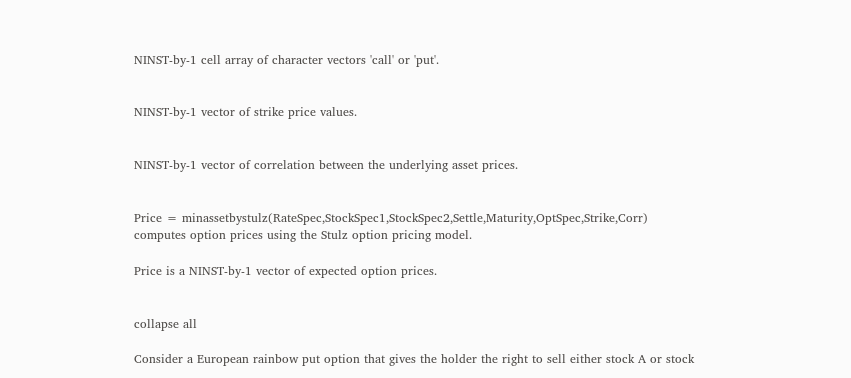NINST-by-1 cell array of character vectors 'call' or 'put'.


NINST-by-1 vector of strike price values.


NINST-by-1 vector of correlation between the underlying asset prices.


Price = minassetbystulz(RateSpec,StockSpec1,StockSpec2,Settle,Maturity,OptSpec,Strike,Corr) computes option prices using the Stulz option pricing model.

Price is a NINST-by-1 vector of expected option prices.


collapse all

Consider a European rainbow put option that gives the holder the right to sell either stock A or stock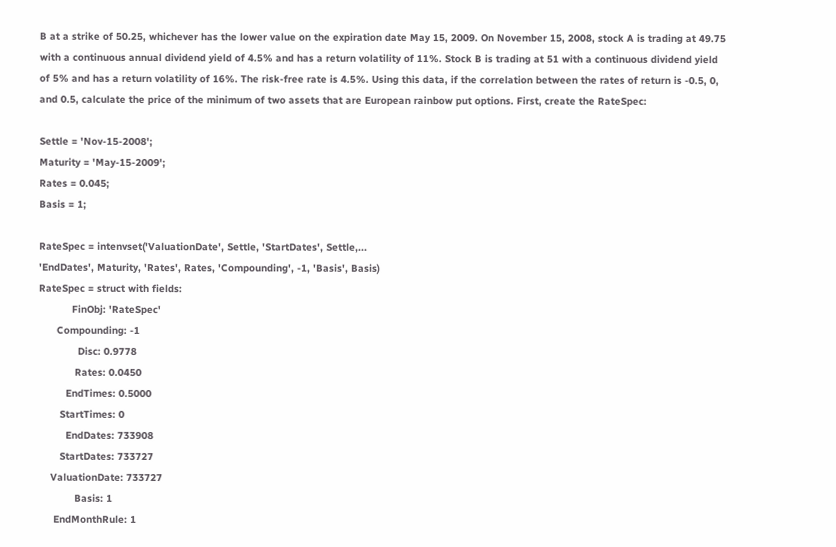B at a strike of 50.25, whichever has the lower value on the expiration date May 15, 2009. On November 15, 2008, stock A is trading at 49.75 with a continuous annual dividend yield of 4.5% and has a return volatility of 11%. Stock B is trading at 51 with a continuous dividend yield of 5% and has a return volatility of 16%. The risk-free rate is 4.5%. Using this data, if the correlation between the rates of return is -0.5, 0, and 0.5, calculate the price of the minimum of two assets that are European rainbow put options. First, create the RateSpec:

Settle = 'Nov-15-2008';
Maturity = 'May-15-2009';
Rates = 0.045;
Basis = 1;

RateSpec = intenvset('ValuationDate', Settle, 'StartDates', Settle,...
'EndDates', Maturity, 'Rates', Rates, 'Compounding', -1, 'Basis', Basis)
RateSpec = struct with fields:
           FinObj: 'RateSpec'
      Compounding: -1
             Disc: 0.9778
            Rates: 0.0450
         EndTimes: 0.5000
       StartTimes: 0
         EndDates: 733908
       StartDates: 733727
    ValuationDate: 733727
            Basis: 1
     EndMonthRule: 1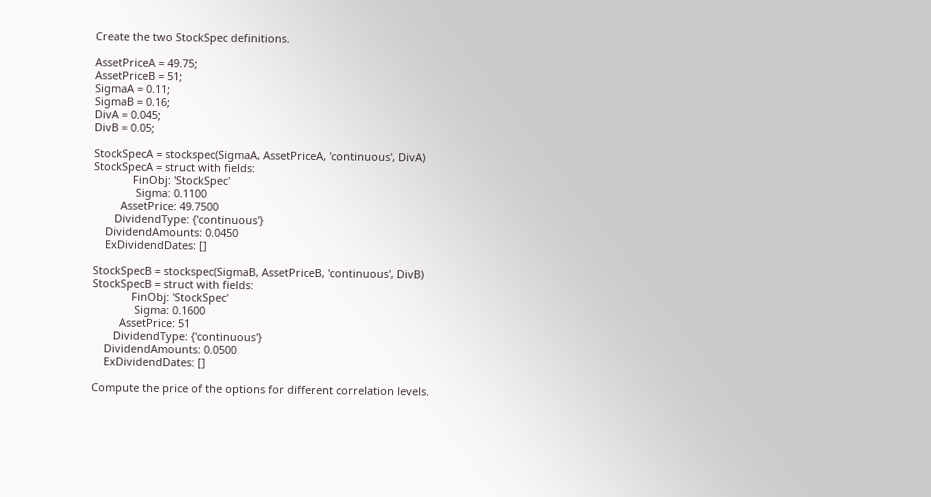Create the two StockSpec definitions.

AssetPriceA = 49.75;
AssetPriceB = 51;
SigmaA = 0.11;
SigmaB = 0.16;
DivA = 0.045;
DivB = 0.05;

StockSpecA = stockspec(SigmaA, AssetPriceA, 'continuous', DivA)
StockSpecA = struct with fields:
             FinObj: 'StockSpec'
              Sigma: 0.1100
         AssetPrice: 49.7500
       DividendType: {'continuous'}
    DividendAmounts: 0.0450
    ExDividendDates: []

StockSpecB = stockspec(SigmaB, AssetPriceB, 'continuous', DivB)
StockSpecB = struct with fields:
             FinObj: 'StockSpec'
              Sigma: 0.1600
         AssetPrice: 51
       DividendType: {'continuous'}
    DividendAmounts: 0.0500
    ExDividendDates: []

Compute the price of the options for different correlation levels.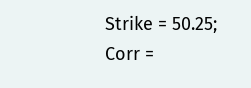Strike = 50.25;
Corr =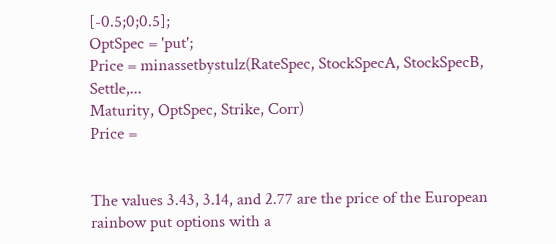[-0.5;0;0.5];
OptSpec = 'put';
Price = minassetbystulz(RateSpec, StockSpecA, StockSpecB, Settle,...
Maturity, OptSpec, Strike, Corr)
Price =


The values 3.43, 3.14, and 2.77 are the price of the European rainbow put options with a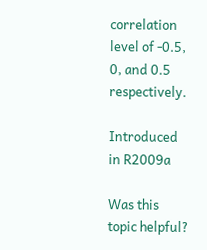correlation level of -0.5, 0, and 0.5 respectively.

Introduced in R2009a

Was this topic helpful?